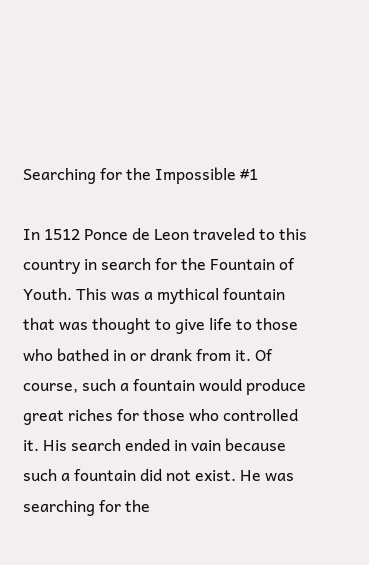Searching for the Impossible #1

In 1512 Ponce de Leon traveled to this country in search for the Fountain of Youth. This was a mythical fountain that was thought to give life to those who bathed in or drank from it. Of course, such a fountain would produce great riches for those who controlled it. His search ended in vain because such a fountain did not exist. He was searching for the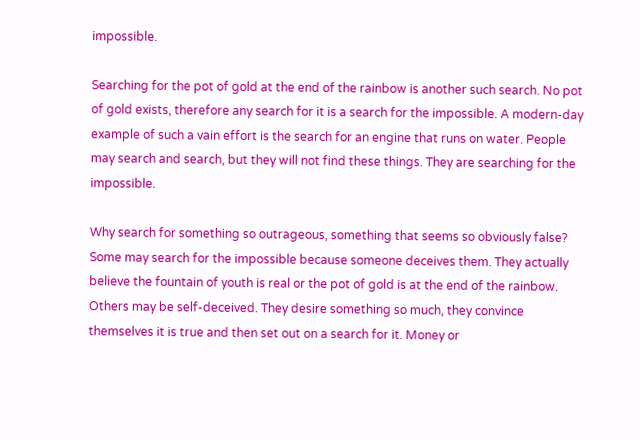impossible.

Searching for the pot of gold at the end of the rainbow is another such search. No pot of gold exists, therefore any search for it is a search for the impossible. A modern-day example of such a vain effort is the search for an engine that runs on water. People may search and search, but they will not find these things. They are searching for the impossible.

Why search for something so outrageous, something that seems so obviously false? Some may search for the impossible because someone deceives them. They actually believe the fountain of youth is real or the pot of gold is at the end of the rainbow. Others may be self-deceived. They desire something so much, they convince themselves it is true and then set out on a search for it. Money or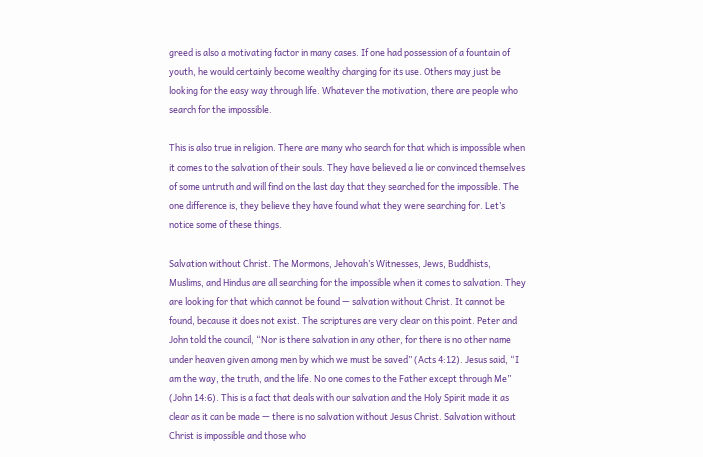greed is also a motivating factor in many cases. If one had possession of a fountain of youth, he would certainly become wealthy charging for its use. Others may just be looking for the easy way through life. Whatever the motivation, there are people who search for the impossible.

This is also true in religion. There are many who search for that which is impossible when it comes to the salvation of their souls. They have believed a lie or convinced themselves of some untruth and will find on the last day that they searched for the impossible. The one difference is, they believe they have found what they were searching for. Let’s notice some of these things.

Salvation without Christ. The Mormons, Jehovah’s Witnesses, Jews, Buddhists, Muslims, and Hindus are all searching for the impossible when it comes to salvation. They are looking for that which cannot be found — salvation without Christ. It cannot be found, because it does not exist. The scriptures are very clear on this point. Peter and John told the council, “Nor is there salvation in any other, for there is no other name under heaven given among men by which we must be saved” (Acts 4:12). Jesus said, “I am the way, the truth, and the life. No one comes to the Father except through Me” (John 14:6). This is a fact that deals with our salvation and the Holy Spirit made it as clear as it can be made — there is no salvation without Jesus Christ. Salvation without Christ is impossible and those who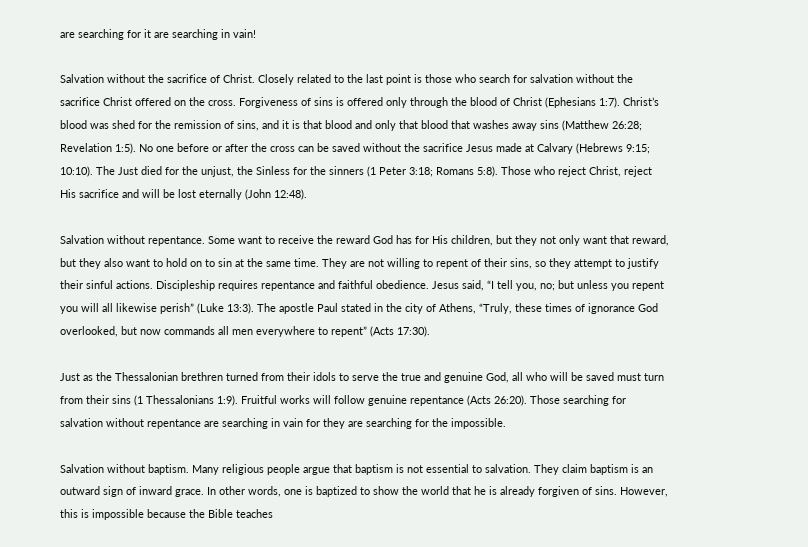are searching for it are searching in vain!

Salvation without the sacrifice of Christ. Closely related to the last point is those who search for salvation without the sacrifice Christ offered on the cross. Forgiveness of sins is offered only through the blood of Christ (Ephesians 1:7). Christ’s blood was shed for the remission of sins, and it is that blood and only that blood that washes away sins (Matthew 26:28; Revelation 1:5). No one before or after the cross can be saved without the sacrifice Jesus made at Calvary (Hebrews 9:15; 10:10). The Just died for the unjust, the Sinless for the sinners (1 Peter 3:18; Romans 5:8). Those who reject Christ, reject His sacrifice and will be lost eternally (John 12:48).

Salvation without repentance. Some want to receive the reward God has for His children, but they not only want that reward, but they also want to hold on to sin at the same time. They are not willing to repent of their sins, so they attempt to justify their sinful actions. Discipleship requires repentance and faithful obedience. Jesus said, “I tell you, no; but unless you repent you will all likewise perish” (Luke 13:3). The apostle Paul stated in the city of Athens, “Truly, these times of ignorance God overlooked, but now commands all men everywhere to repent” (Acts 17:30).

Just as the Thessalonian brethren turned from their idols to serve the true and genuine God, all who will be saved must turn from their sins (1 Thessalonians 1:9). Fruitful works will follow genuine repentance (Acts 26:20). Those searching for salvation without repentance are searching in vain for they are searching for the impossible.

Salvation without baptism. Many religious people argue that baptism is not essential to salvation. They claim baptism is an outward sign of inward grace. In other words, one is baptized to show the world that he is already forgiven of sins. However, this is impossible because the Bible teaches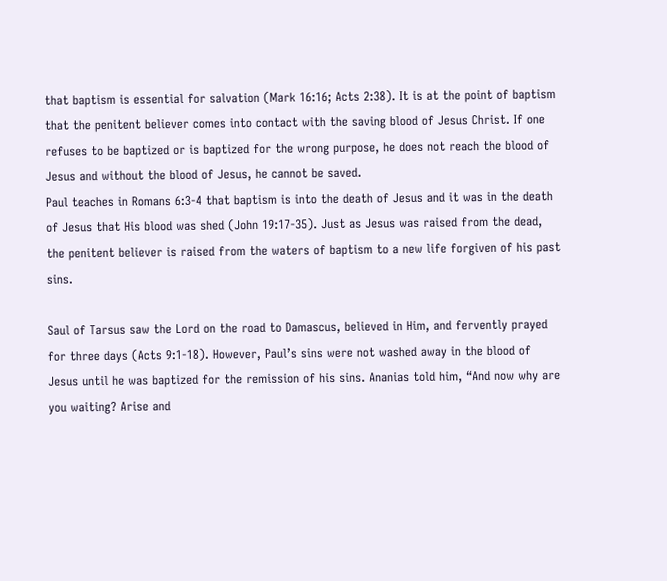that baptism is essential for salvation (Mark 16:16; Acts 2:38). It is at the point of baptism that the penitent believer comes into contact with the saving blood of Jesus Christ. If one refuses to be baptized or is baptized for the wrong purpose, he does not reach the blood of Jesus and without the blood of Jesus, he cannot be saved.
Paul teaches in Romans 6:3-4 that baptism is into the death of Jesus and it was in the death of Jesus that His blood was shed (John 19:17-35). Just as Jesus was raised from the dead, the penitent believer is raised from the waters of baptism to a new life forgiven of his past sins.

Saul of Tarsus saw the Lord on the road to Damascus, believed in Him, and fervently prayed for three days (Acts 9:1-18). However, Paul’s sins were not washed away in the blood of Jesus until he was baptized for the remission of his sins. Ananias told him, “And now why are you waiting? Arise and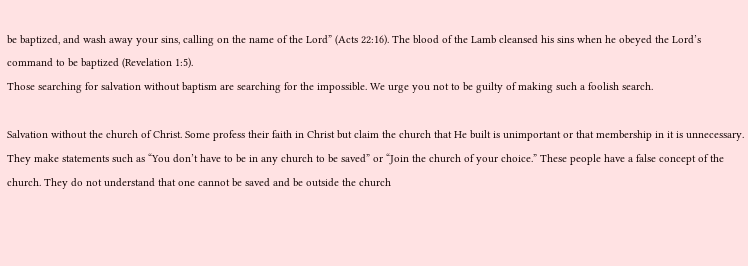be baptized, and wash away your sins, calling on the name of the Lord” (Acts 22:16). The blood of the Lamb cleansed his sins when he obeyed the Lord’s command to be baptized (Revelation 1:5).
Those searching for salvation without baptism are searching for the impossible. We urge you not to be guilty of making such a foolish search.

Salvation without the church of Christ. Some profess their faith in Christ but claim the church that He built is unimportant or that membership in it is unnecessary. They make statements such as “You don’t have to be in any church to be saved” or “Join the church of your choice.” These people have a false concept of the church. They do not understand that one cannot be saved and be outside the church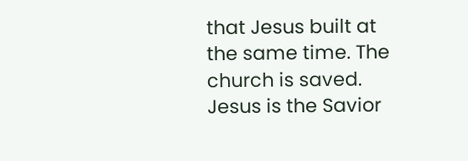that Jesus built at the same time. The church is saved. Jesus is the Savior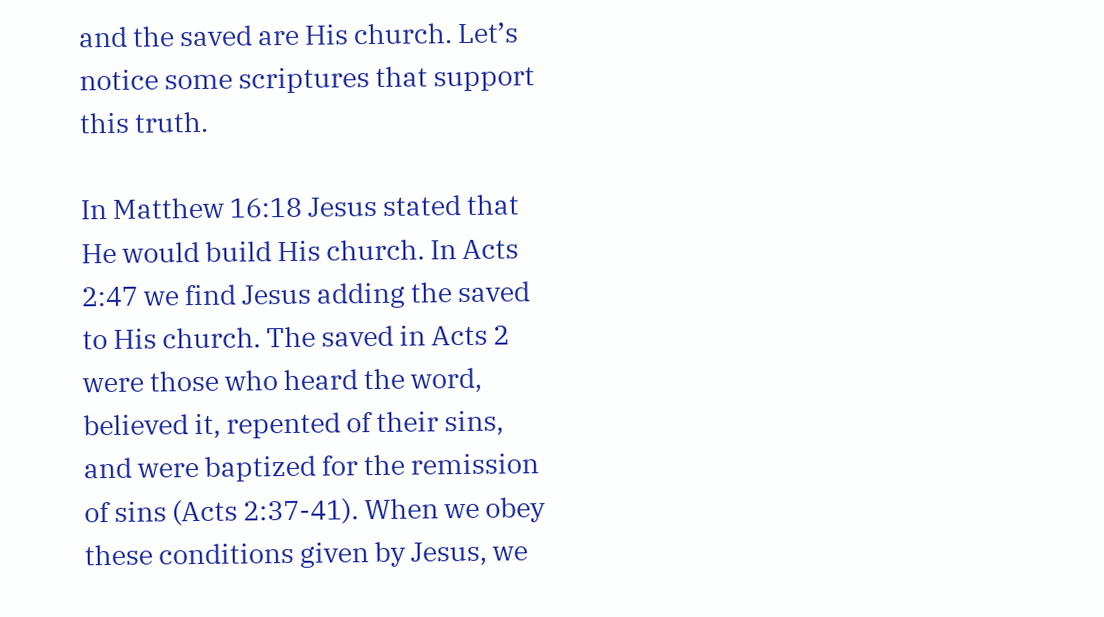and the saved are His church. Let’s notice some scriptures that support this truth.

In Matthew 16:18 Jesus stated that He would build His church. In Acts 2:47 we find Jesus adding the saved to His church. The saved in Acts 2 were those who heard the word, believed it, repented of their sins, and were baptized for the remission of sins (Acts 2:37-41). When we obey these conditions given by Jesus, we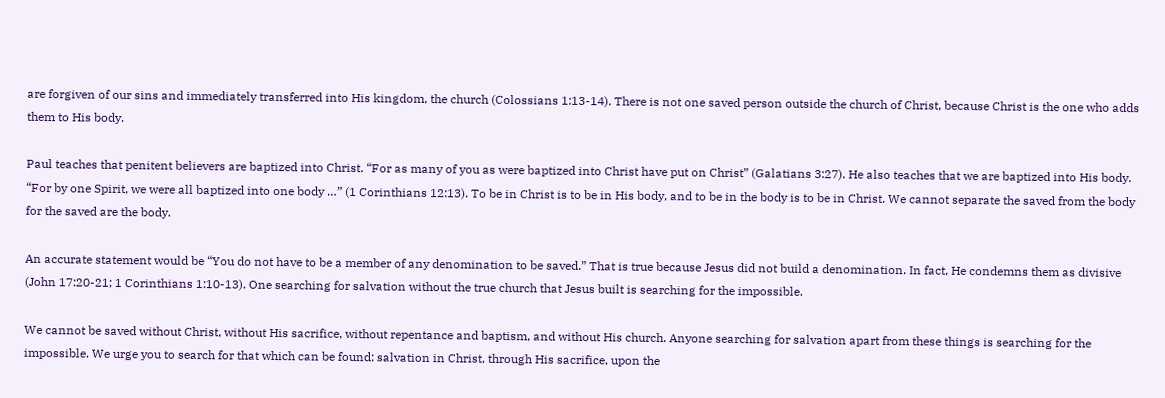are forgiven of our sins and immediately transferred into His kingdom, the church (Colossians 1:13-14). There is not one saved person outside the church of Christ, because Christ is the one who adds them to His body.

Paul teaches that penitent believers are baptized into Christ. “For as many of you as were baptized into Christ have put on Christ” (Galatians 3:27). He also teaches that we are baptized into His body. “For by one Spirit, we were all baptized into one body …” (1 Corinthians 12:13). To be in Christ is to be in His body, and to be in the body is to be in Christ. We cannot separate the saved from the body for the saved are the body.

An accurate statement would be “You do not have to be a member of any denomination to be saved.” That is true because Jesus did not build a denomination. In fact, He condemns them as divisive (John 17:20-21; 1 Corinthians 1:10-13). One searching for salvation without the true church that Jesus built is searching for the impossible.

We cannot be saved without Christ, without His sacrifice, without repentance and baptism, and without His church. Anyone searching for salvation apart from these things is searching for the impossible. We urge you to search for that which can be found: salvation in Christ, through His sacrifice, upon the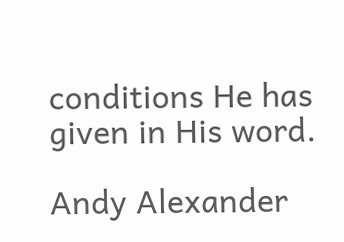conditions He has given in His word.

Andy Alexander